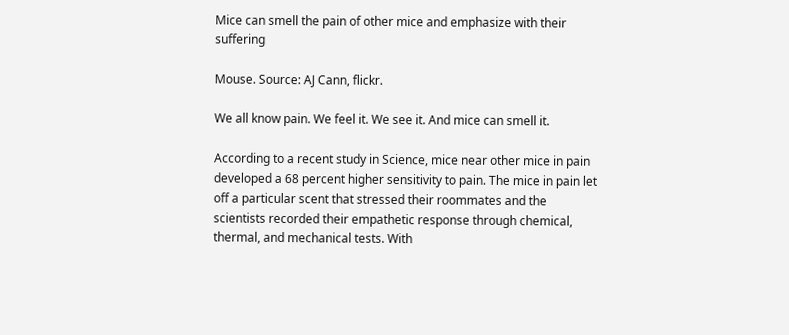Mice can smell the pain of other mice and emphasize with their suffering

Mouse. Source: AJ Cann, flickr.

We all know pain. We feel it. We see it. And mice can smell it.

According to a recent study in Science, mice near other mice in pain developed a 68 percent higher sensitivity to pain. The mice in pain let off a particular scent that stressed their roommates and the scientists recorded their empathetic response through chemical, thermal, and mechanical tests. With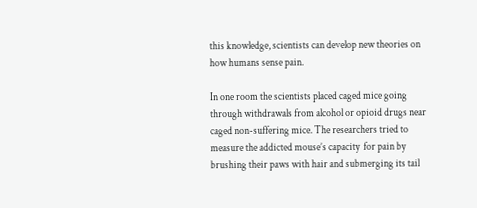this knowledge, scientists can develop new theories on how humans sense pain.

In one room the scientists placed caged mice going through withdrawals from alcohol or opioid drugs near caged non-suffering mice. The researchers tried to measure the addicted mouse’s capacity  for pain by brushing their paws with hair and submerging its tail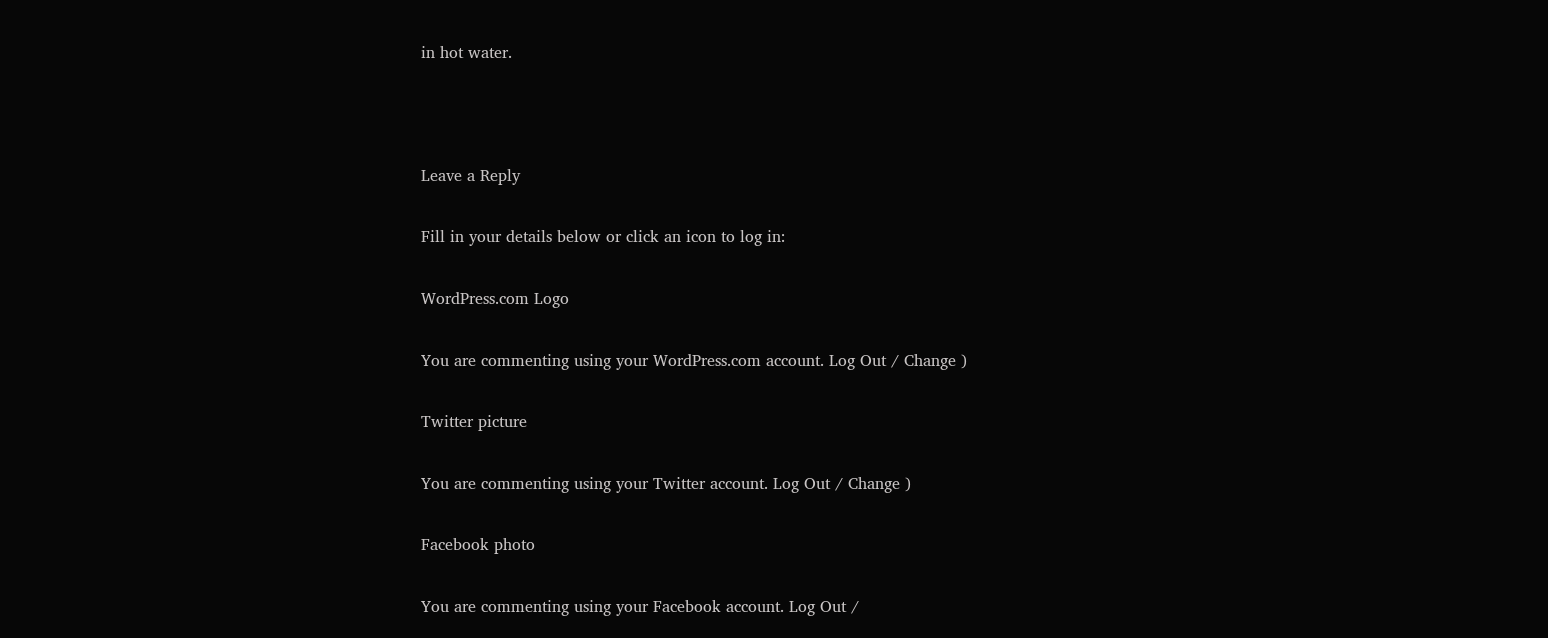in hot water.



Leave a Reply

Fill in your details below or click an icon to log in:

WordPress.com Logo

You are commenting using your WordPress.com account. Log Out / Change )

Twitter picture

You are commenting using your Twitter account. Log Out / Change )

Facebook photo

You are commenting using your Facebook account. Log Out /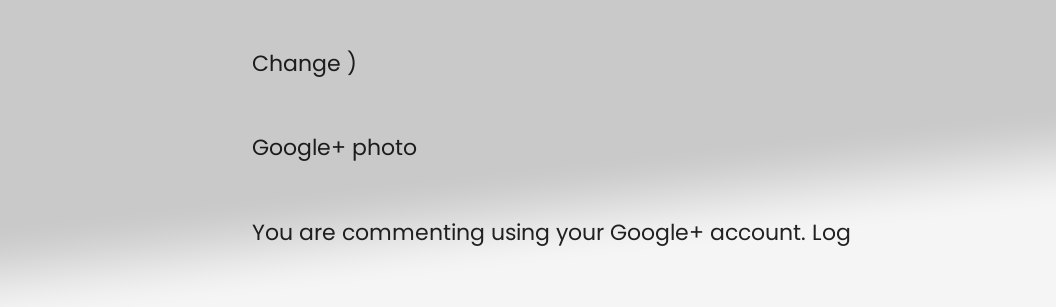Change )

Google+ photo

You are commenting using your Google+ account. Log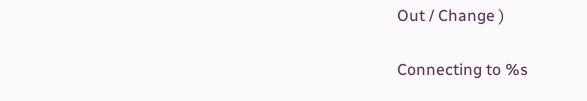Out / Change )

Connecting to %s